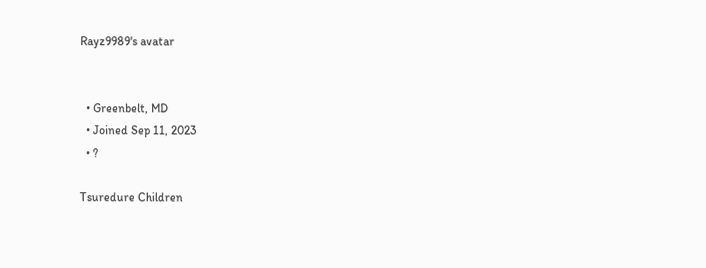Rayz9989's avatar


  • Greenbelt, MD
  • Joined Sep 11, 2023
  • ?

Tsuredure Children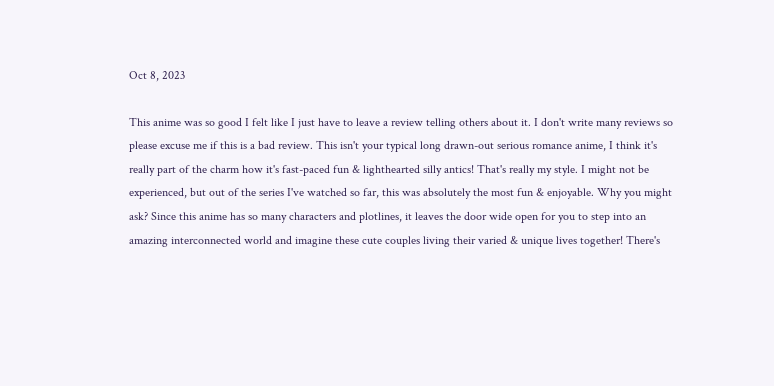Oct 8, 2023

This anime was so good I felt like I just have to leave a review telling others about it. I don't write many reviews so please excuse me if this is a bad review. This isn't your typical long drawn-out serious romance anime, I think it's really part of the charm how it's fast-paced fun & lighthearted silly antics! That's really my style. I might not be experienced, but out of the series I've watched so far, this was absolutely the most fun & enjoyable. Why you might ask? Since this anime has so many characters and plotlines, it leaves the door wide open for you to step into an amazing interconnected world and imagine these cute couples living their varied & unique lives together! There's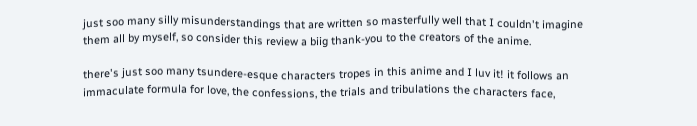just soo many silly misunderstandings that are written so masterfully well that I couldn't imagine them all by myself, so consider this review a biig thank-you to the creators of the anime.

there's just soo many tsundere-esque characters tropes in this anime and I luv it! it follows an immaculate formula for love, the confessions, the trials and tribulations the characters face,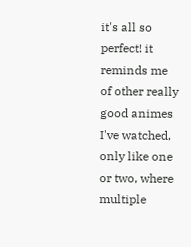it's all so perfect! it reminds me of other really good animes I've watched, only like one or two, where multiple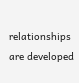relationships are developed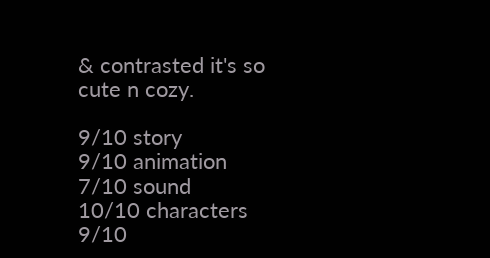& contrasted it's so cute n cozy.

9/10 story
9/10 animation
7/10 sound
10/10 characters
9/10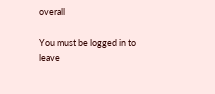overall

You must be logged in to leave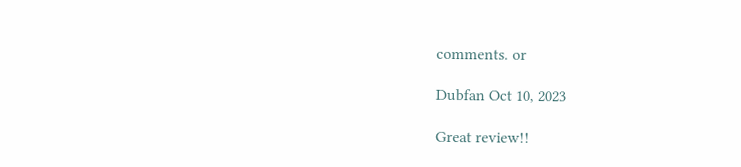comments. or

Dubfan Oct 10, 2023

Great review!!